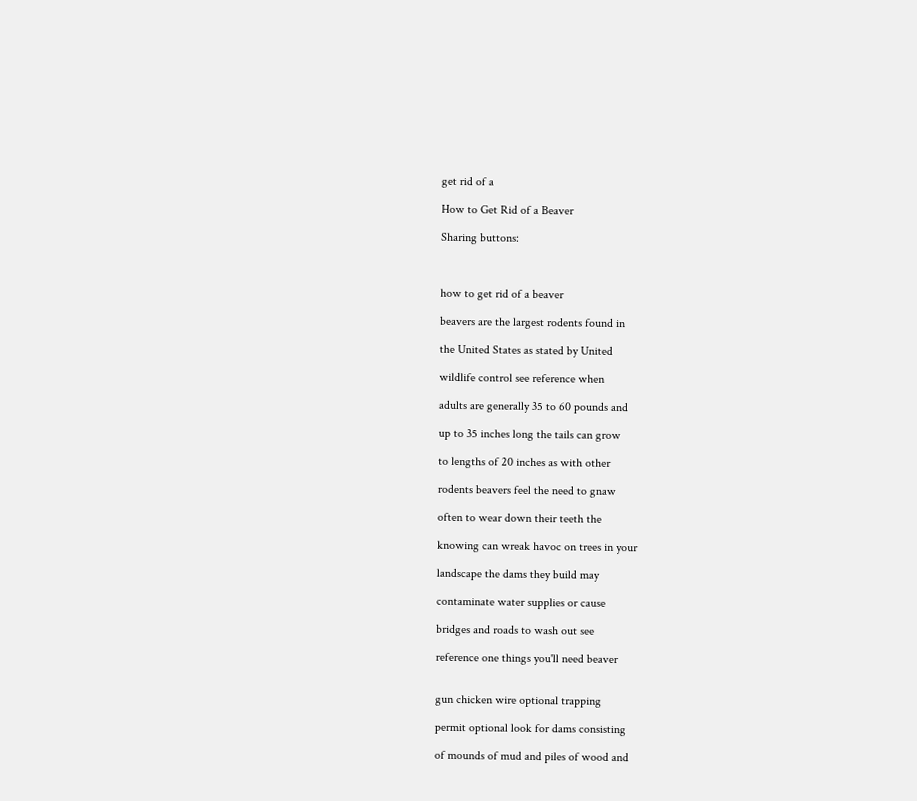get rid of a

How to Get Rid of a Beaver

Sharing buttons:



how to get rid of a beaver

beavers are the largest rodents found in

the United States as stated by United

wildlife control see reference when

adults are generally 35 to 60 pounds and

up to 35 inches long the tails can grow

to lengths of 20 inches as with other

rodents beavers feel the need to gnaw

often to wear down their teeth the

knowing can wreak havoc on trees in your

landscape the dams they build may

contaminate water supplies or cause

bridges and roads to wash out see

reference one things you'll need beaver


gun chicken wire optional trapping

permit optional look for dams consisting

of mounds of mud and piles of wood and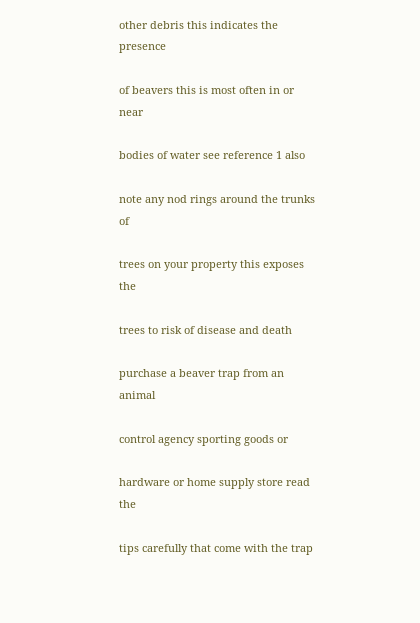other debris this indicates the presence

of beavers this is most often in or near

bodies of water see reference 1 also

note any nod rings around the trunks of

trees on your property this exposes the

trees to risk of disease and death

purchase a beaver trap from an animal

control agency sporting goods or

hardware or home supply store read the

tips carefully that come with the trap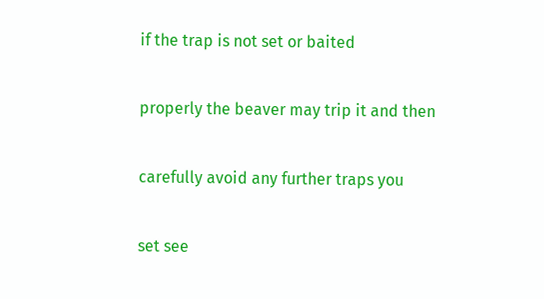if the trap is not set or baited

properly the beaver may trip it and then

carefully avoid any further traps you

set see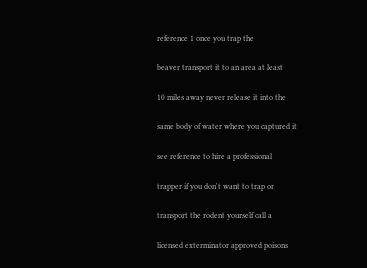reference 1 once you trap the

beaver transport it to an area at least

10 miles away never release it into the

same body of water where you captured it

see reference to hire a professional

trapper if you don't want to trap or

transport the rodent yourself call a

licensed exterminator approved poisons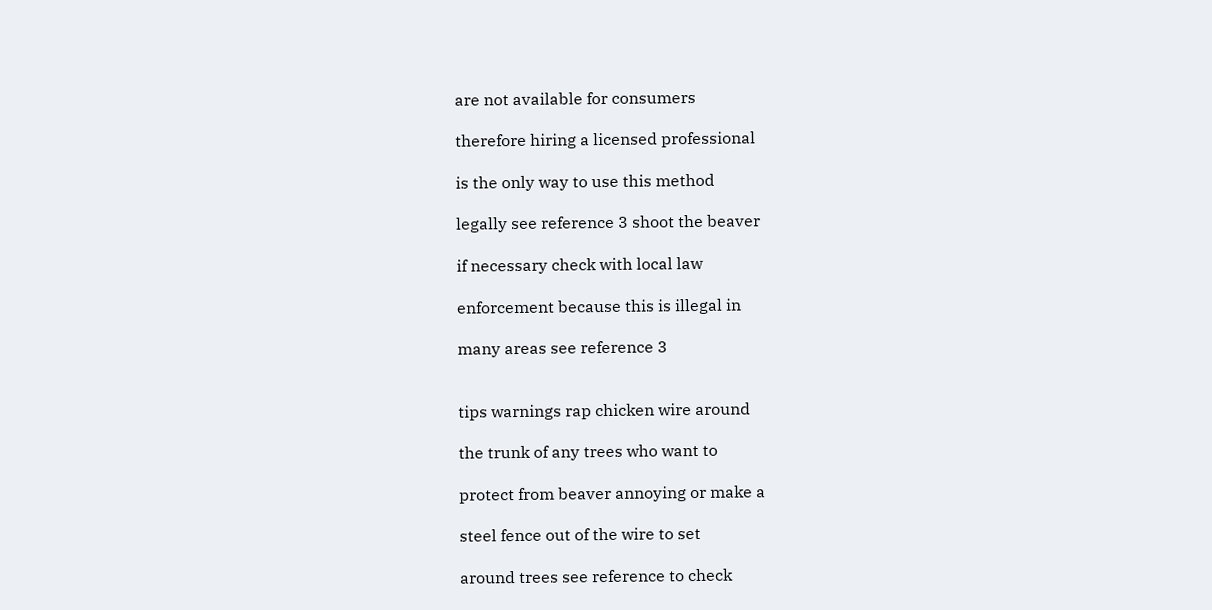are not available for consumers

therefore hiring a licensed professional

is the only way to use this method

legally see reference 3 shoot the beaver

if necessary check with local law

enforcement because this is illegal in

many areas see reference 3


tips warnings rap chicken wire around

the trunk of any trees who want to

protect from beaver annoying or make a

steel fence out of the wire to set

around trees see reference to check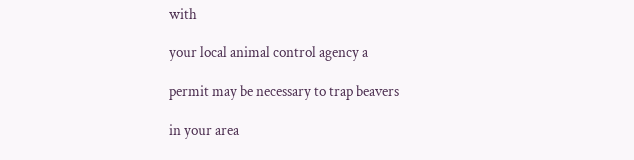with

your local animal control agency a

permit may be necessary to trap beavers

in your area